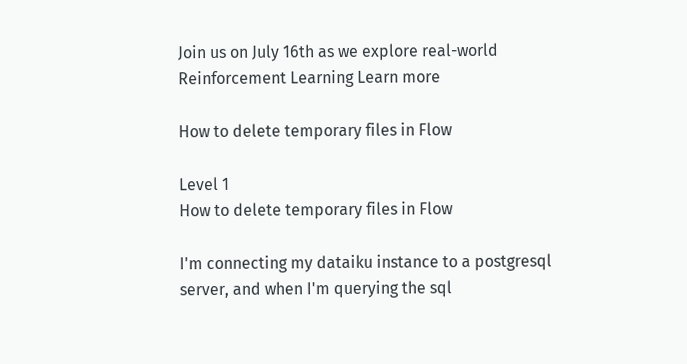Join us on July 16th as we explore real-world Reinforcement Learning Learn more

How to delete temporary files in Flow

Level 1
How to delete temporary files in Flow

I'm connecting my dataiku instance to a postgresql server, and when I'm querying the sql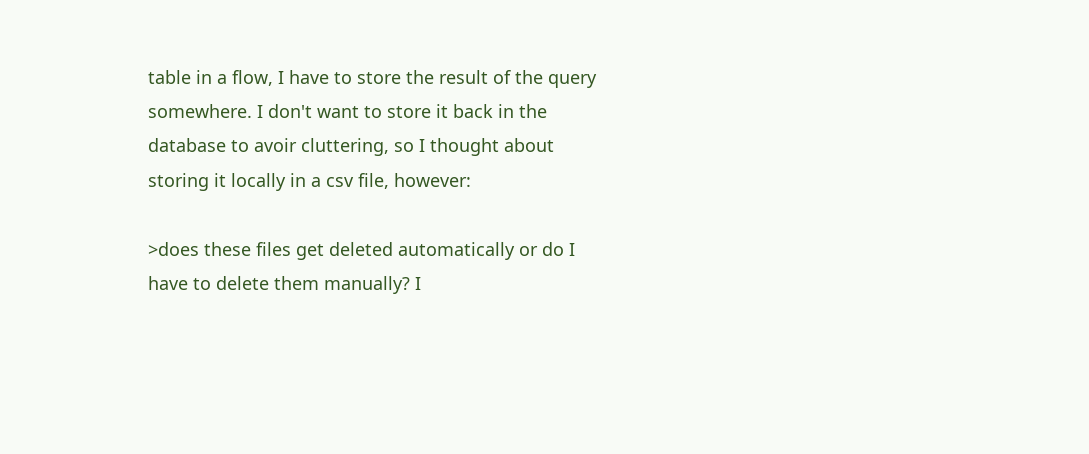table in a flow, I have to store the result of the query somewhere. I don't want to store it back in the database to avoir cluttering, so I thought about storing it locally in a csv file, however:

>does these files get deleted automatically or do I have to delete them manually? I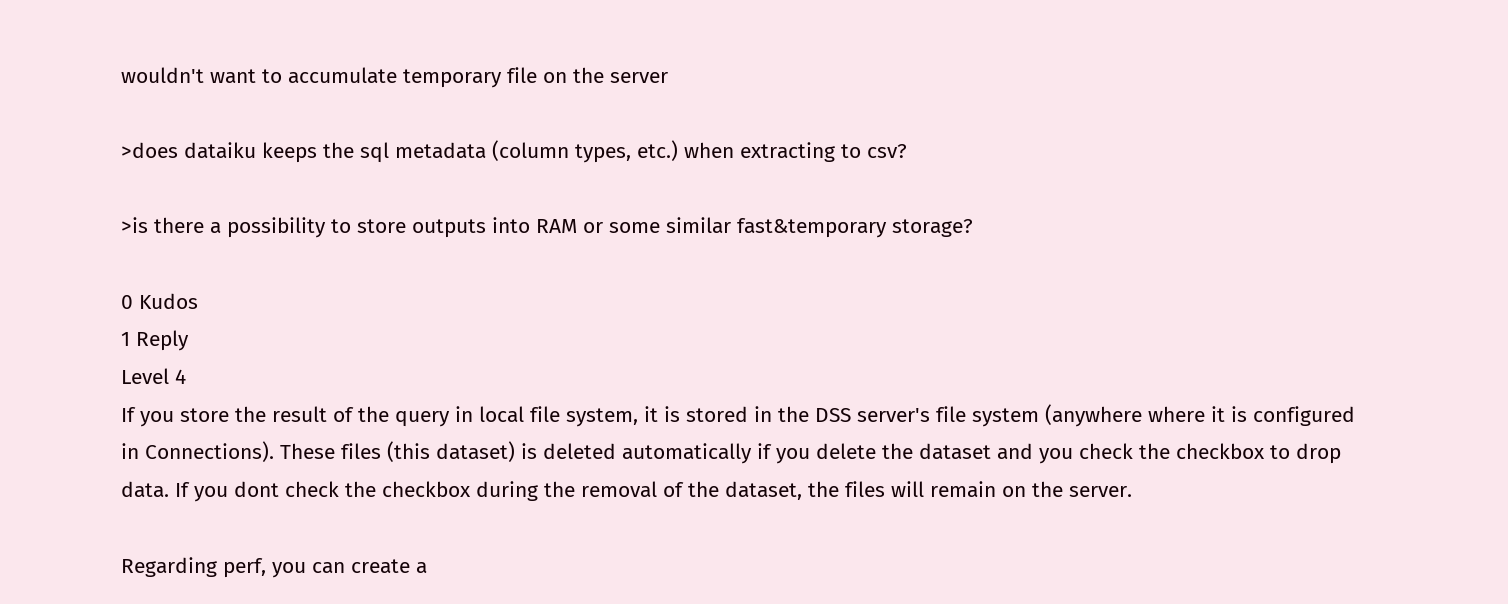wouldn't want to accumulate temporary file on the server

>does dataiku keeps the sql metadata (column types, etc.) when extracting to csv?

>is there a possibility to store outputs into RAM or some similar fast&temporary storage?

0 Kudos
1 Reply
Level 4
If you store the result of the query in local file system, it is stored in the DSS server's file system (anywhere where it is configured in Connections). These files (this dataset) is deleted automatically if you delete the dataset and you check the checkbox to drop data. If you dont check the checkbox during the removal of the dataset, the files will remain on the server.

Regarding perf, you can create a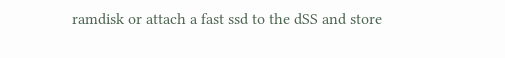ramdisk or attach a fast ssd to the dSS and store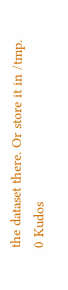the dataset there. Or store it in /tmp.
0 Kudos